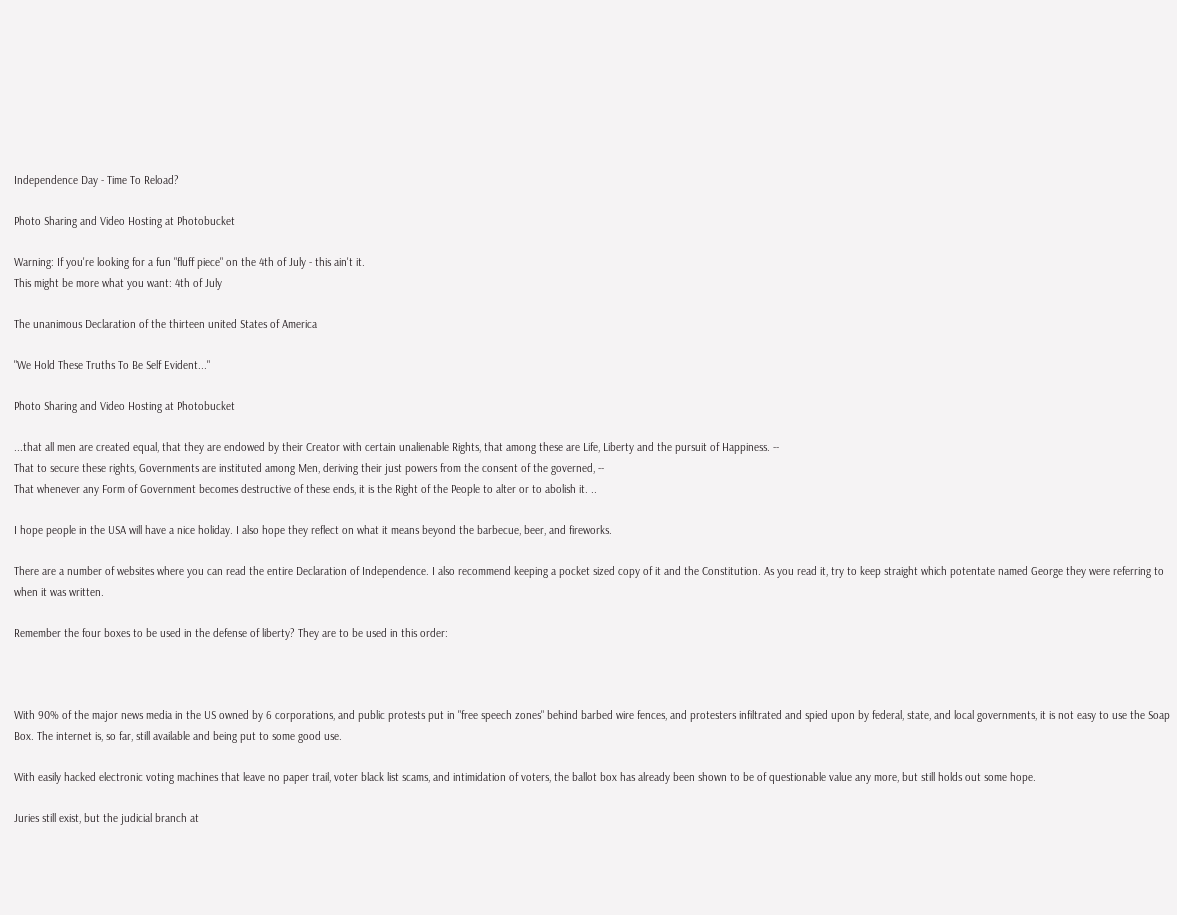Independence Day - Time To Reload?

Photo Sharing and Video Hosting at Photobucket

Warning: If you're looking for a fun "fluff piece" on the 4th of July - this ain't it.
This might be more what you want: 4th of July

The unanimous Declaration of the thirteen united States of America

"We Hold These Truths To Be Self Evident..."

Photo Sharing and Video Hosting at Photobucket

...that all men are created equal, that they are endowed by their Creator with certain unalienable Rights, that among these are Life, Liberty and the pursuit of Happiness. --
That to secure these rights, Governments are instituted among Men, deriving their just powers from the consent of the governed, --
That whenever any Form of Government becomes destructive of these ends, it is the Right of the People to alter or to abolish it. ..

I hope people in the USA will have a nice holiday. I also hope they reflect on what it means beyond the barbecue, beer, and fireworks.

There are a number of websites where you can read the entire Declaration of Independence. I also recommend keeping a pocket sized copy of it and the Constitution. As you read it, try to keep straight which potentate named George they were referring to when it was written.

Remember the four boxes to be used in the defense of liberty? They are to be used in this order:



With 90% of the major news media in the US owned by 6 corporations, and public protests put in "free speech zones" behind barbed wire fences, and protesters infiltrated and spied upon by federal, state, and local governments, it is not easy to use the Soap Box. The internet is, so far, still available and being put to some good use.

With easily hacked electronic voting machines that leave no paper trail, voter black list scams, and intimidation of voters, the ballot box has already been shown to be of questionable value any more, but still holds out some hope.

Juries still exist, but the judicial branch at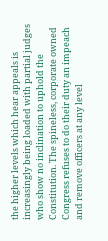the higher levels which hear appeals is increasingly being loaded with partial judges who show no inclination to uphold the Constitution. The spineless, corporate owned Congress refuses to do their duty an impeach and remove officers at any level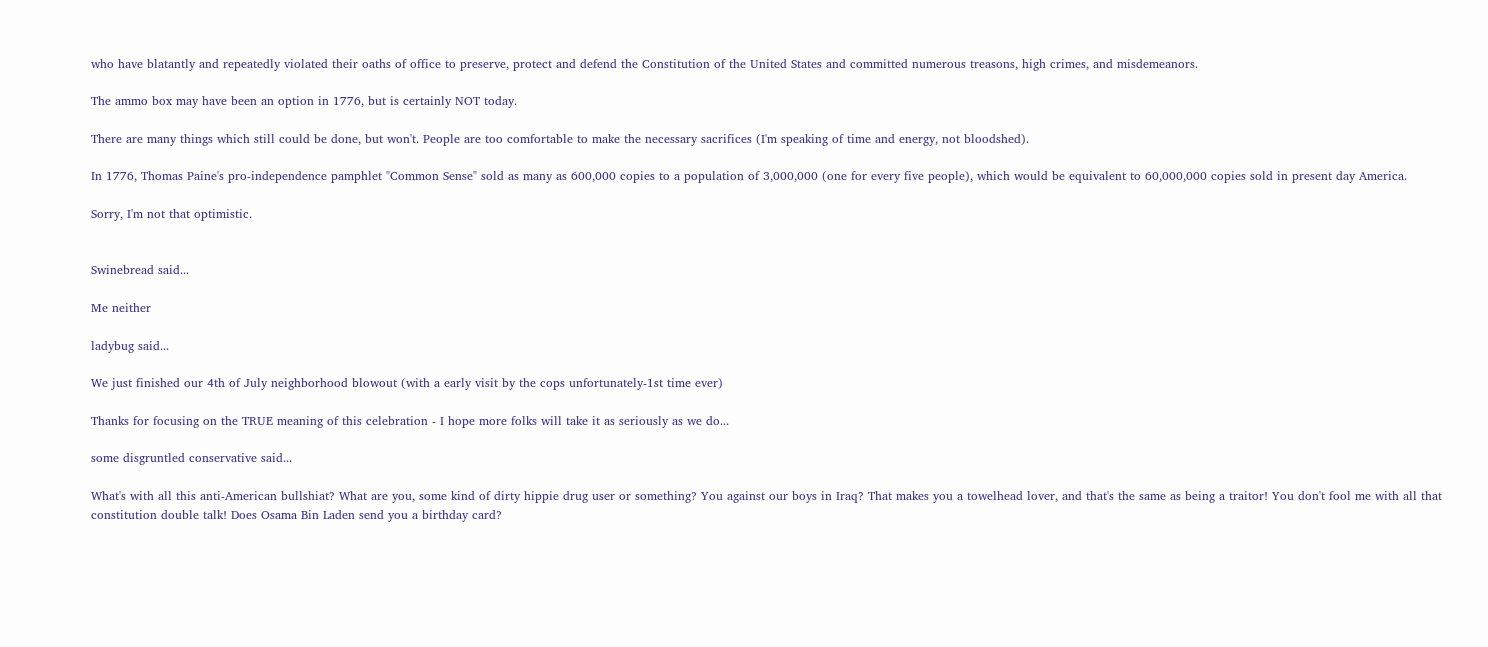who have blatantly and repeatedly violated their oaths of office to preserve, protect and defend the Constitution of the United States and committed numerous treasons, high crimes, and misdemeanors.

The ammo box may have been an option in 1776, but is certainly NOT today.

There are many things which still could be done, but won't. People are too comfortable to make the necessary sacrifices (I'm speaking of time and energy, not bloodshed).

In 1776, Thomas Paine's pro-independence pamphlet "Common Sense" sold as many as 600,000 copies to a population of 3,000,000 (one for every five people), which would be equivalent to 60,000,000 copies sold in present day America.

Sorry, I'm not that optimistic.


Swinebread said...

Me neither

ladybug said...

We just finished our 4th of July neighborhood blowout (with a early visit by the cops unfortunately-1st time ever)

Thanks for focusing on the TRUE meaning of this celebration - I hope more folks will take it as seriously as we do...

some disgruntled conservative said...

What's with all this anti-American bullshiat? What are you, some kind of dirty hippie drug user or something? You against our boys in Iraq? That makes you a towelhead lover, and that's the same as being a traitor! You don't fool me with all that constitution double talk! Does Osama Bin Laden send you a birthday card?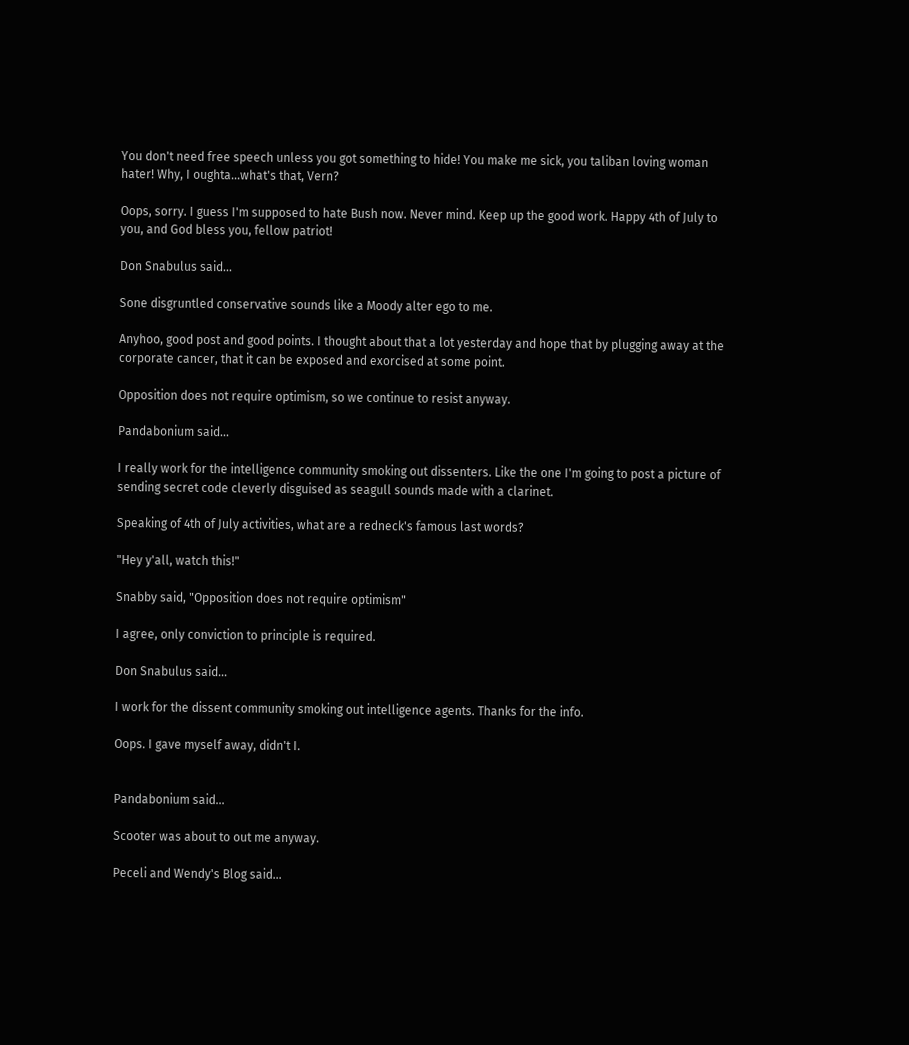You don't need free speech unless you got something to hide! You make me sick, you taliban loving woman hater! Why, I oughta...what's that, Vern?

Oops, sorry. I guess I'm supposed to hate Bush now. Never mind. Keep up the good work. Happy 4th of July to you, and God bless you, fellow patriot!

Don Snabulus said...

Sone disgruntled conservative sounds like a Moody alter ego to me.

Anyhoo, good post and good points. I thought about that a lot yesterday and hope that by plugging away at the corporate cancer, that it can be exposed and exorcised at some point.

Opposition does not require optimism, so we continue to resist anyway.

Pandabonium said...

I really work for the intelligence community smoking out dissenters. Like the one I'm going to post a picture of sending secret code cleverly disguised as seagull sounds made with a clarinet.

Speaking of 4th of July activities, what are a redneck's famous last words?

"Hey y'all, watch this!"

Snabby said, "Opposition does not require optimism"

I agree, only conviction to principle is required.

Don Snabulus said...

I work for the dissent community smoking out intelligence agents. Thanks for the info.

Oops. I gave myself away, didn't I.


Pandabonium said...

Scooter was about to out me anyway.

Peceli and Wendy's Blog said...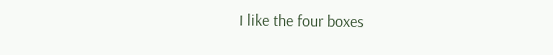I like the four boxes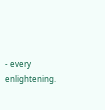- every enlightening.